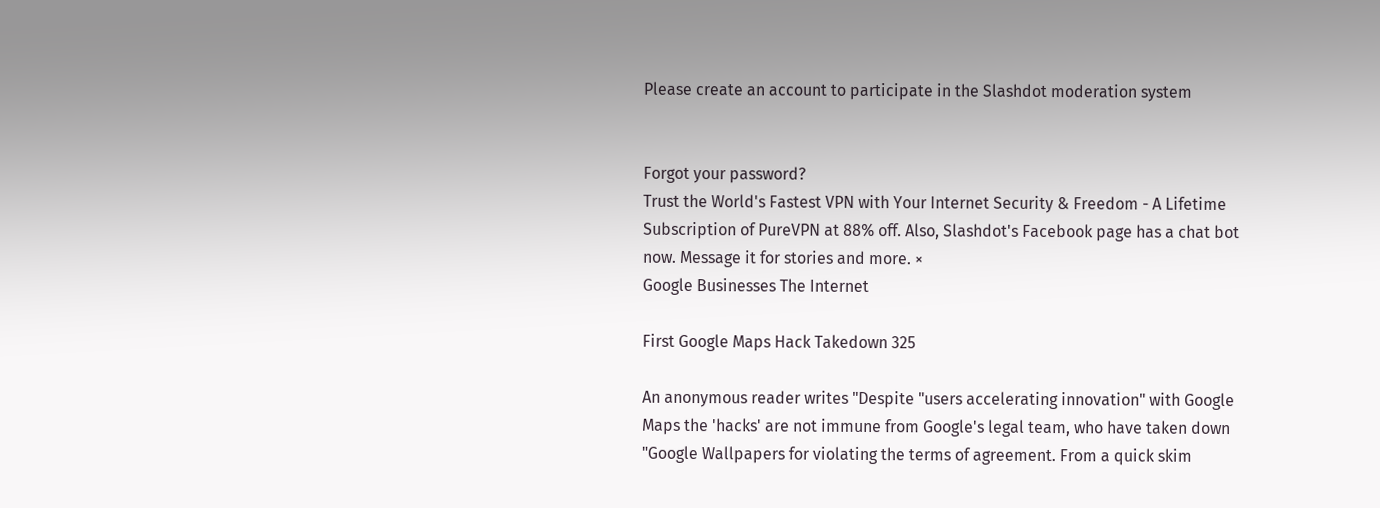Please create an account to participate in the Slashdot moderation system


Forgot your password?
Trust the World's Fastest VPN with Your Internet Security & Freedom - A Lifetime Subscription of PureVPN at 88% off. Also, Slashdot's Facebook page has a chat bot now. Message it for stories and more. ×
Google Businesses The Internet

First Google Maps Hack Takedown 325

An anonymous reader writes "Despite "users accelerating innovation" with Google Maps the 'hacks' are not immune from Google's legal team, who have taken down "Google Wallpapers for violating the terms of agreement. From a quick skim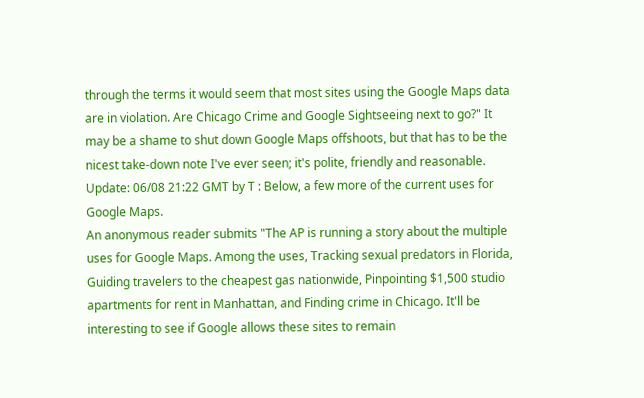through the terms it would seem that most sites using the Google Maps data are in violation. Are Chicago Crime and Google Sightseeing next to go?" It may be a shame to shut down Google Maps offshoots, but that has to be the nicest take-down note I've ever seen; it's polite, friendly and reasonable. Update: 06/08 21:22 GMT by T : Below, a few more of the current uses for Google Maps.
An anonymous reader submits "The AP is running a story about the multiple uses for Google Maps. Among the uses, Tracking sexual predators in Florida, Guiding travelers to the cheapest gas nationwide, Pinpointing $1,500 studio apartments for rent in Manhattan, and Finding crime in Chicago. It'll be interesting to see if Google allows these sites to remain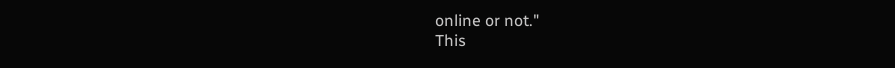online or not."
This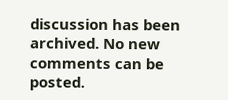discussion has been archived. No new comments can be posted.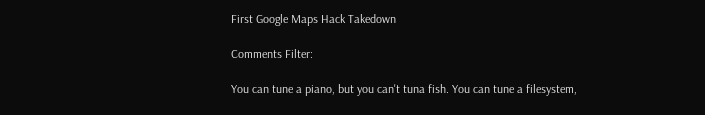First Google Maps Hack Takedown

Comments Filter:

You can tune a piano, but you can't tuna fish. You can tune a filesystem,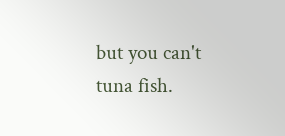but you can't tuna fish.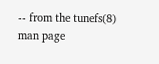-- from the tunefs(8) man page